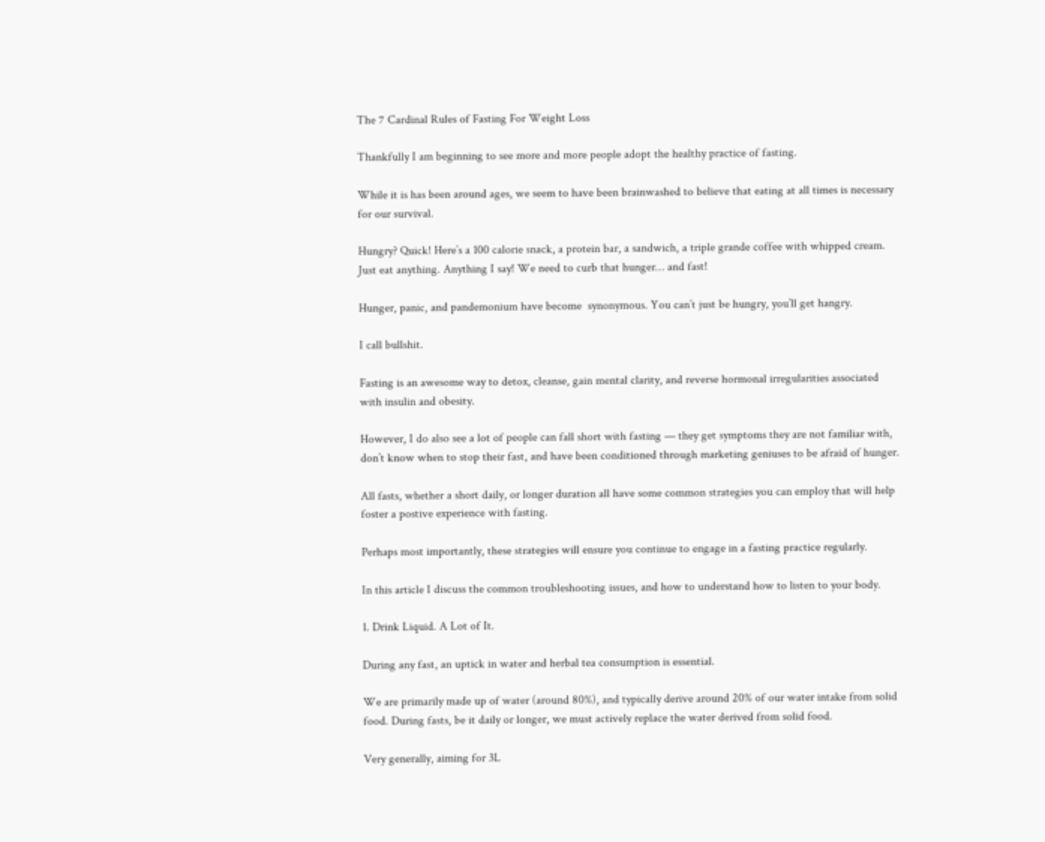The 7 Cardinal Rules of Fasting For Weight Loss

Thankfully I am beginning to see more and more people adopt the healthy practice of fasting.

While it is has been around ages, we seem to have been brainwashed to believe that eating at all times is necessary for our survival.

Hungry? Quick! Here’s a 100 calorie snack, a protein bar, a sandwich, a triple grande coffee with whipped cream. Just eat anything. Anything I say! We need to curb that hunger… and fast!

Hunger, panic, and pandemonium have become  synonymous. You can’t just be hungry, you’ll get hangry.

I call bullshit.

Fasting is an awesome way to detox, cleanse, gain mental clarity, and reverse hormonal irregularities associated with insulin and obesity.

However, I do also see a lot of people can fall short with fasting — they get symptoms they are not familiar with, don’t know when to stop their fast, and have been conditioned through marketing geniuses to be afraid of hunger.

All fasts, whether a short daily, or longer duration all have some common strategies you can employ that will help foster a postive experience with fasting.

Perhaps most importantly, these strategies will ensure you continue to engage in a fasting practice regularly.

In this article I discuss the common troubleshooting issues, and how to understand how to listen to your body.

1. Drink Liquid. A Lot of It.

During any fast, an uptick in water and herbal tea consumption is essential.

We are primarily made up of water (around 80%), and typically derive around 20% of our water intake from solid food. During fasts, be it daily or longer, we must actively replace the water derived from solid food.

Very generally, aiming for 3L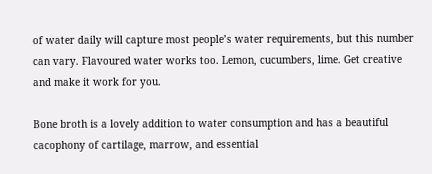of water daily will capture most people’s water requirements, but this number can vary. Flavoured water works too. Lemon, cucumbers, lime. Get creative and make it work for you.

Bone broth is a lovely addition to water consumption and has a beautiful cacophony of cartilage, marrow, and essential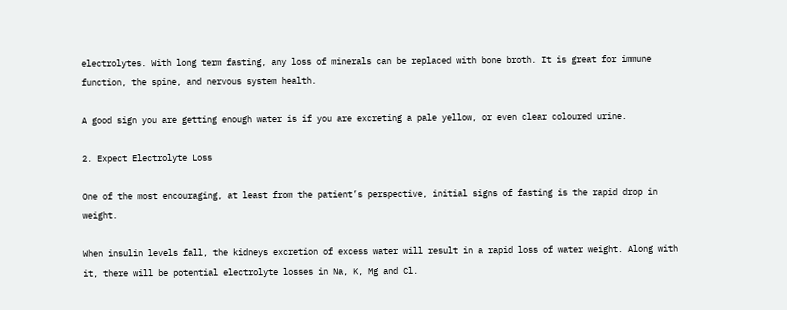electrolytes. With long term fasting, any loss of minerals can be replaced with bone broth. It is great for immune function, the spine, and nervous system health.

A good sign you are getting enough water is if you are excreting a pale yellow, or even clear coloured urine.

2. Expect Electrolyte Loss

One of the most encouraging, at least from the patient’s perspective, initial signs of fasting is the rapid drop in weight.

When insulin levels fall, the kidneys excretion of excess water will result in a rapid loss of water weight. Along with it, there will be potential electrolyte losses in Na, K, Mg and Cl.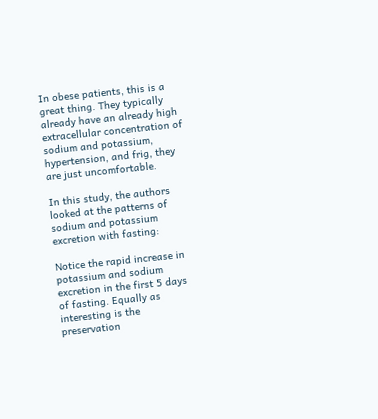In obese patients, this is a great thing. They typically already have an already high extracellular concentration of sodium and potassium, hypertension, and frig, they are just uncomfortable.

In this study, the authors looked at the patterns of sodium and potassium excretion with fasting:

Notice the rapid increase in potassium and sodium excretion in the first 5 days of fasting. Equally as interesting is the preservation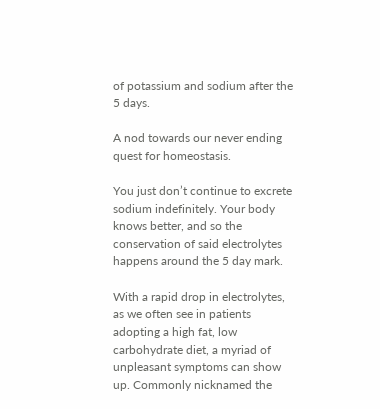of potassium and sodium after the 5 days.

A nod towards our never ending quest for homeostasis.

You just don’t continue to excrete sodium indefinitely. Your body knows better, and so the conservation of said electrolytes happens around the 5 day mark.

With a rapid drop in electrolytes, as we often see in patients adopting a high fat, low carbohydrate diet, a myriad of unpleasant symptoms can show up. Commonly nicknamed the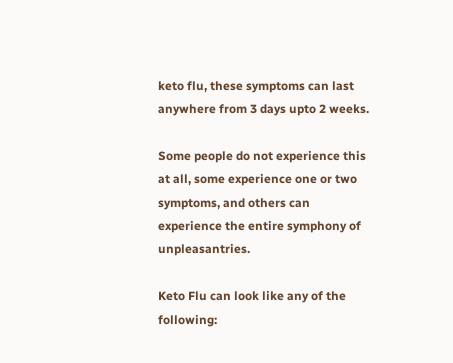keto flu, these symptoms can last anywhere from 3 days upto 2 weeks.

Some people do not experience this at all, some experience one or two symptoms, and others can experience the entire symphony of unpleasantries.

Keto Flu can look like any of the following: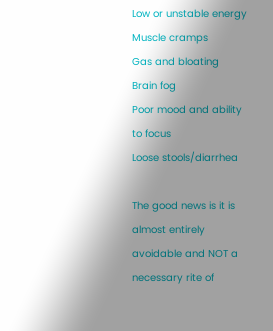Low or unstable energy
Muscle cramps
Gas and bloating
Brain fog
Poor mood and ability to focus
Loose stools/diarrhea

The good news is it is almost entirely avoidable and NOT a necessary rite of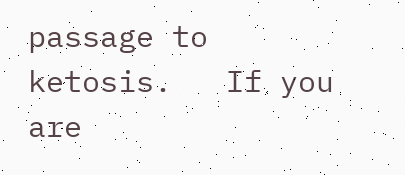passage to ketosis.   If you are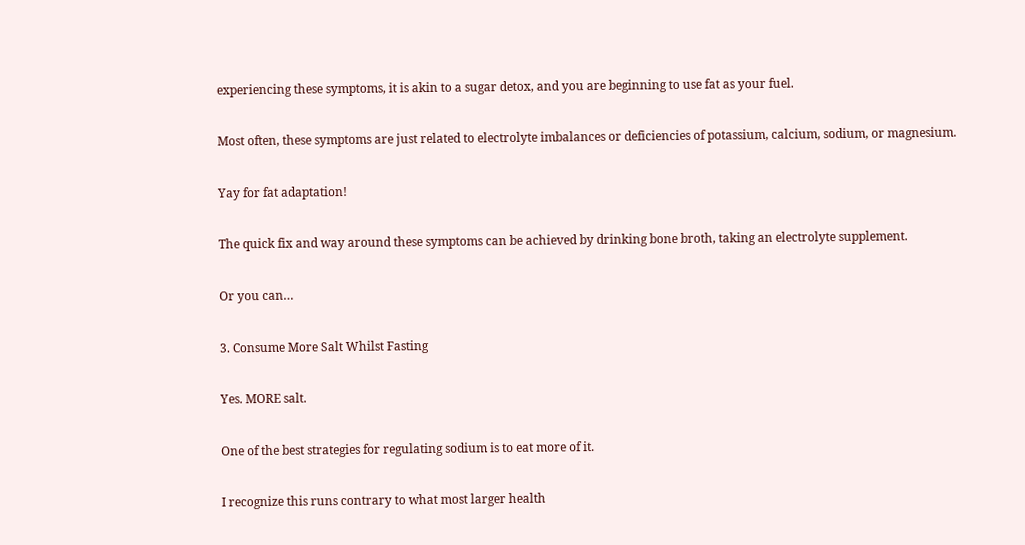experiencing these symptoms, it is akin to a sugar detox, and you are beginning to use fat as your fuel.

Most often, these symptoms are just related to electrolyte imbalances or deficiencies of potassium, calcium, sodium, or magnesium.

Yay for fat adaptation!

The quick fix and way around these symptoms can be achieved by drinking bone broth, taking an electrolyte supplement.

Or you can…

3. Consume More Salt Whilst Fasting

Yes. MORE salt.

One of the best strategies for regulating sodium is to eat more of it.

I recognize this runs contrary to what most larger health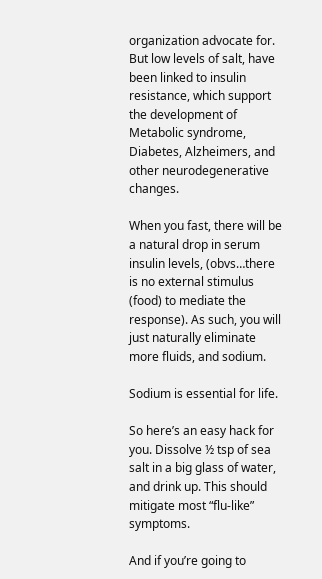organization advocate for. But low levels of salt, have been linked to insulin resistance, which support the development of Metabolic syndrome, Diabetes, Alzheimers, and other neurodegenerative changes.

When you fast, there will be a natural drop in serum insulin levels, (obvs…there is no external stimulus (food) to mediate the response). As such, you will just naturally eliminate more fluids, and sodium.

Sodium is essential for life.

So here’s an easy hack for you. Dissolve ½ tsp of sea salt in a big glass of water, and drink up. This should mitigate most “flu-like” symptoms.

And if you’re going to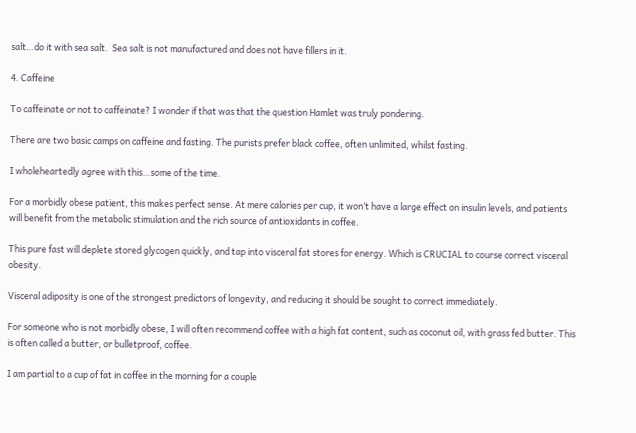salt…do it with sea salt.  Sea salt is not manufactured and does not have fillers in it.

4. Caffeine

To caffeinate or not to caffeinate? I wonder if that was that the question Hamlet was truly pondering.

There are two basic camps on caffeine and fasting. The purists prefer black coffee, often unlimited, whilst fasting.

I wholeheartedly agree with this…some of the time.

For a morbidly obese patient, this makes perfect sense. At mere calories per cup, it won’t have a large effect on insulin levels, and patients will benefit from the metabolic stimulation and the rich source of antioxidants in coffee.

This pure fast will deplete stored glycogen quickly, and tap into visceral fat stores for energy. Which is CRUCIAL to course correct visceral obesity.

Visceral adiposity is one of the strongest predictors of longevity, and reducing it should be sought to correct immediately.

For someone who is not morbidly obese, I will often recommend coffee with a high fat content, such as coconut oil, with grass fed butter. This is often called a butter, or bulletproof, coffee.

I am partial to a cup of fat in coffee in the morning for a couple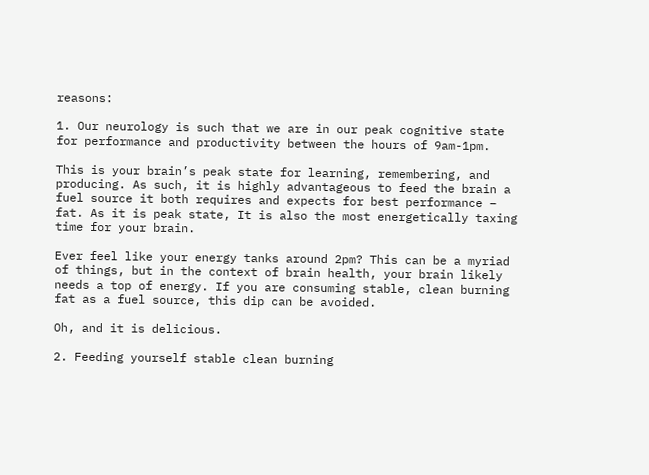reasons:

1. Our neurology is such that we are in our peak cognitive state for performance and productivity between the hours of 9am-1pm.

This is your brain’s peak state for learning, remembering, and producing. As such, it is highly advantageous to feed the brain a fuel source it both requires and expects for best performance – fat. As it is peak state, It is also the most energetically taxing time for your brain.

Ever feel like your energy tanks around 2pm? This can be a myriad of things, but in the context of brain health, your brain likely needs a top of energy. If you are consuming stable, clean burning fat as a fuel source, this dip can be avoided.

Oh, and it is delicious.

2. Feeding yourself stable clean burning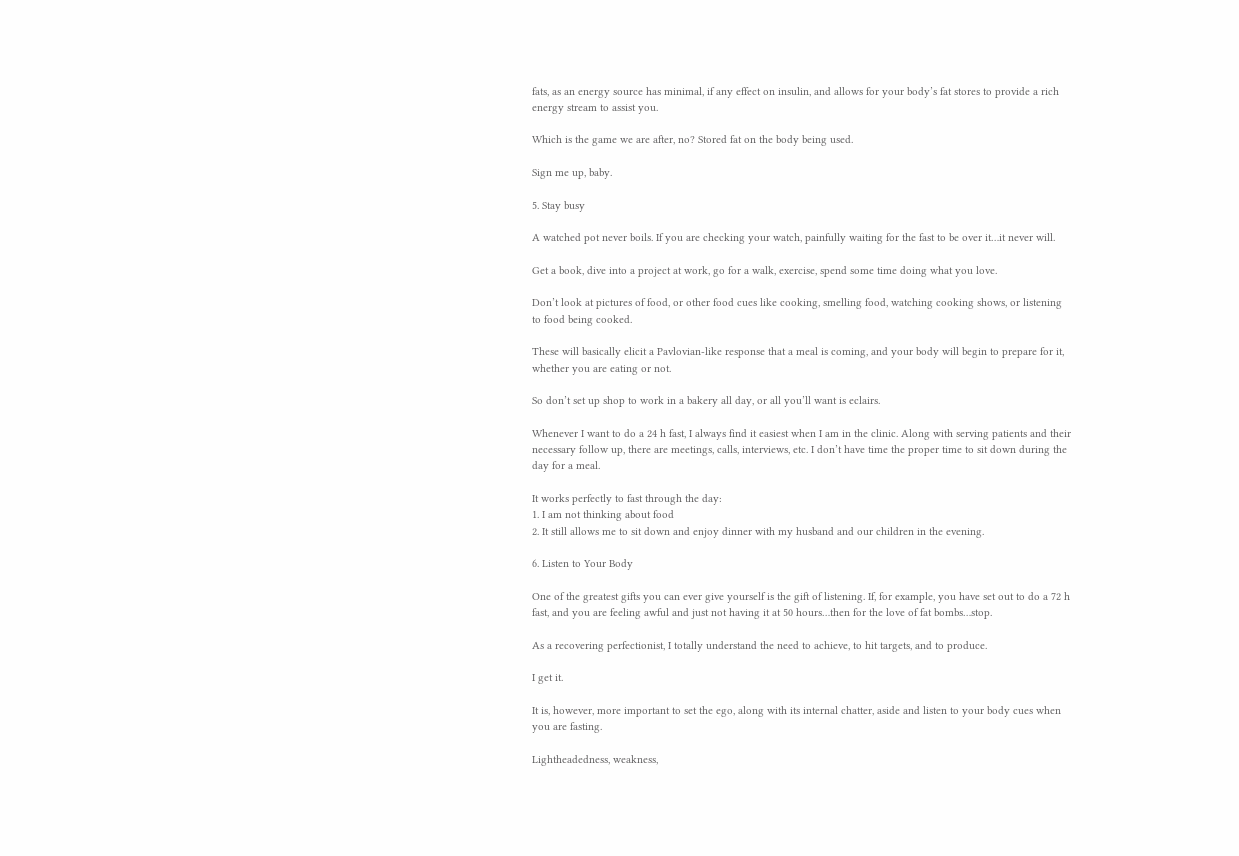fats, as an energy source has minimal, if any effect on insulin, and allows for your body’s fat stores to provide a rich energy stream to assist you.

Which is the game we are after, no? Stored fat on the body being used.

Sign me up, baby.

5. Stay busy

A watched pot never boils. If you are checking your watch, painfully waiting for the fast to be over it…it never will.

Get a book, dive into a project at work, go for a walk, exercise, spend some time doing what you love.

Don’t look at pictures of food, or other food cues like cooking, smelling food, watching cooking shows, or listening to food being cooked.

These will basically elicit a Pavlovian-like response that a meal is coming, and your body will begin to prepare for it, whether you are eating or not.

So don’t set up shop to work in a bakery all day, or all you’ll want is eclairs.

Whenever I want to do a 24 h fast, I always find it easiest when I am in the clinic. Along with serving patients and their necessary follow up, there are meetings, calls, interviews, etc. I don’t have time the proper time to sit down during the day for a meal.

It works perfectly to fast through the day:
1. I am not thinking about food
2. It still allows me to sit down and enjoy dinner with my husband and our children in the evening.

6. Listen to Your Body

One of the greatest gifts you can ever give yourself is the gift of listening. If, for example, you have set out to do a 72 h fast, and you are feeling awful and just not having it at 50 hours…then for the love of fat bombs…stop.

As a recovering perfectionist, I totally understand the need to achieve, to hit targets, and to produce.

I get it.

It is, however, more important to set the ego, along with its internal chatter, aside and listen to your body cues when you are fasting.

Lightheadedness, weakness,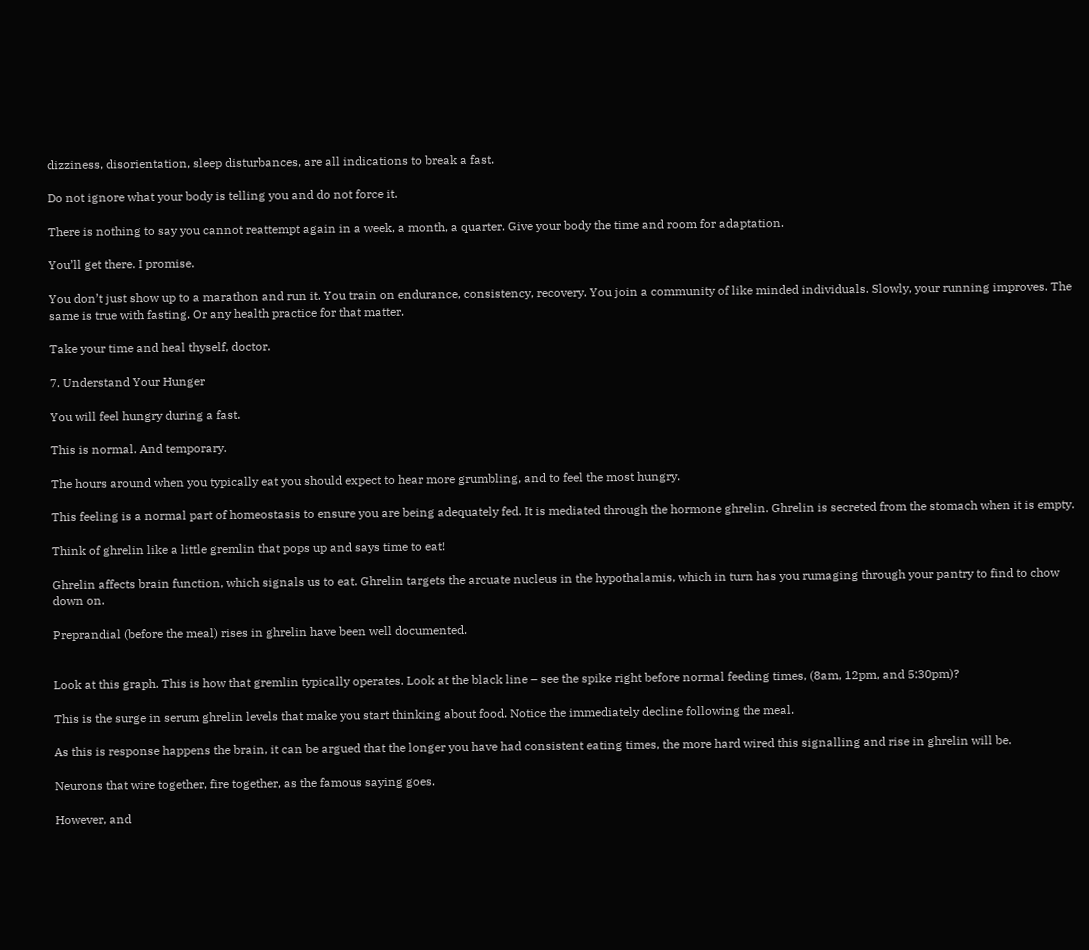dizziness, disorientation, sleep disturbances, are all indications to break a fast.

Do not ignore what your body is telling you and do not force it.

There is nothing to say you cannot reattempt again in a week, a month, a quarter. Give your body the time and room for adaptation.

You’ll get there. I promise.

You don’t just show up to a marathon and run it. You train on endurance, consistency, recovery. You join a community of like minded individuals. Slowly, your running improves. The same is true with fasting. Or any health practice for that matter.

Take your time and heal thyself, doctor.

7. Understand Your Hunger

You will feel hungry during a fast.

This is normal. And temporary.

The hours around when you typically eat you should expect to hear more grumbling, and to feel the most hungry.

This feeling is a normal part of homeostasis to ensure you are being adequately fed. It is mediated through the hormone ghrelin. Ghrelin is secreted from the stomach when it is empty.

Think of ghrelin like a little gremlin that pops up and says time to eat!

Ghrelin affects brain function, which signals us to eat. Ghrelin targets the arcuate nucleus in the hypothalamis, which in turn has you rumaging through your pantry to find to chow down on.

Preprandial (before the meal) rises in ghrelin have been well documented.


Look at this graph. This is how that gremlin typically operates. Look at the black line – see the spike right before normal feeding times, (8am, 12pm, and 5:30pm)?

This is the surge in serum ghrelin levels that make you start thinking about food. Notice the immediately decline following the meal.

As this is response happens the brain, it can be argued that the longer you have had consistent eating times, the more hard wired this signalling and rise in ghrelin will be.

Neurons that wire together, fire together, as the famous saying goes.

However, and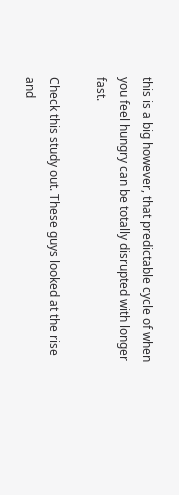this is a big however, that predictable cycle of when you feel hungry can be totally disrupted with longer fast.

Check this study out. These guys looked at the rise and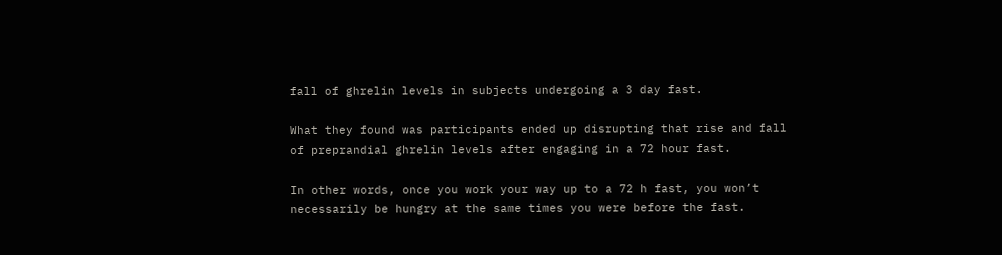fall of ghrelin levels in subjects undergoing a 3 day fast.

What they found was participants ended up disrupting that rise and fall of preprandial ghrelin levels after engaging in a 72 hour fast.

In other words, once you work your way up to a 72 h fast, you won’t necessarily be hungry at the same times you were before the fast.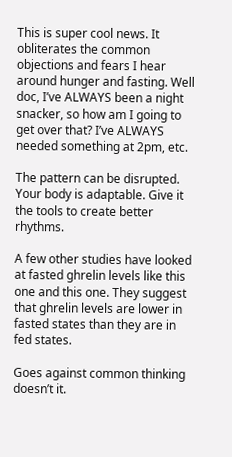This is super cool news. It obliterates the common objections and fears I hear around hunger and fasting. Well doc, I’ve ALWAYS been a night snacker, so how am I going to get over that? I’ve ALWAYS needed something at 2pm, etc.

The pattern can be disrupted. Your body is adaptable. Give it the tools to create better rhythms.

A few other studies have looked at fasted ghrelin levels like this one and this one. They suggest that ghrelin levels are lower in fasted states than they are in fed states.

Goes against common thinking doesn’t it.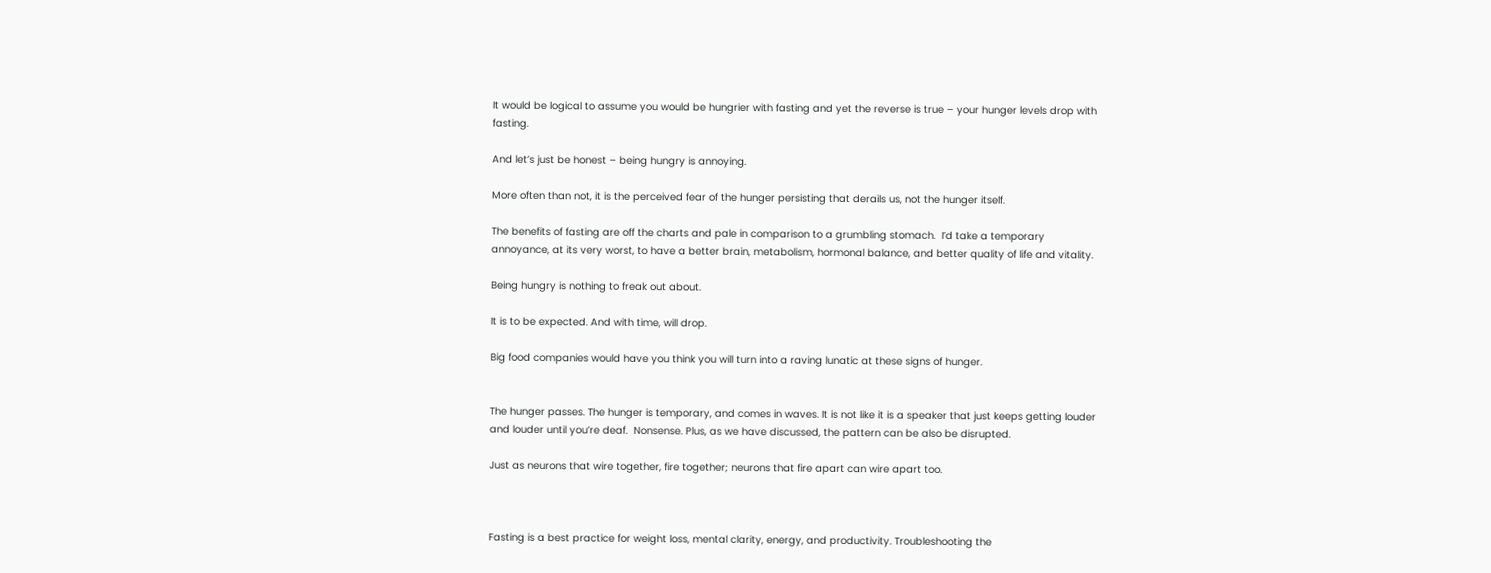It would be logical to assume you would be hungrier with fasting and yet the reverse is true – your hunger levels drop with fasting.

And let’s just be honest – being hungry is annoying.

More often than not, it is the perceived fear of the hunger persisting that derails us, not the hunger itself.

The benefits of fasting are off the charts and pale in comparison to a grumbling stomach.  I’d take a temporary annoyance, at its very worst, to have a better brain, metabolism, hormonal balance, and better quality of life and vitality.

Being hungry is nothing to freak out about.

It is to be expected. And with time, will drop.

Big food companies would have you think you will turn into a raving lunatic at these signs of hunger.


The hunger passes. The hunger is temporary, and comes in waves. It is not like it is a speaker that just keeps getting louder and louder until you’re deaf.  Nonsense. Plus, as we have discussed, the pattern can be also be disrupted.

Just as neurons that wire together, fire together; neurons that fire apart can wire apart too.



Fasting is a best practice for weight loss, mental clarity, energy, and productivity. Troubleshooting the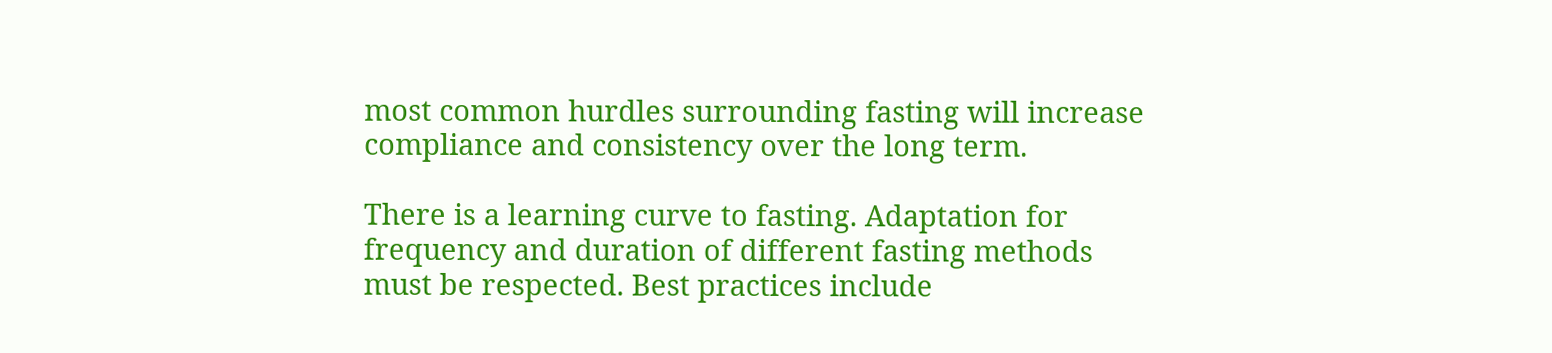most common hurdles surrounding fasting will increase compliance and consistency over the long term.

There is a learning curve to fasting. Adaptation for frequency and duration of different fasting methods must be respected. Best practices include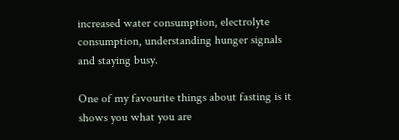increased water consumption, electrolyte consumption, understanding hunger signals and staying busy.

One of my favourite things about fasting is it shows you what you are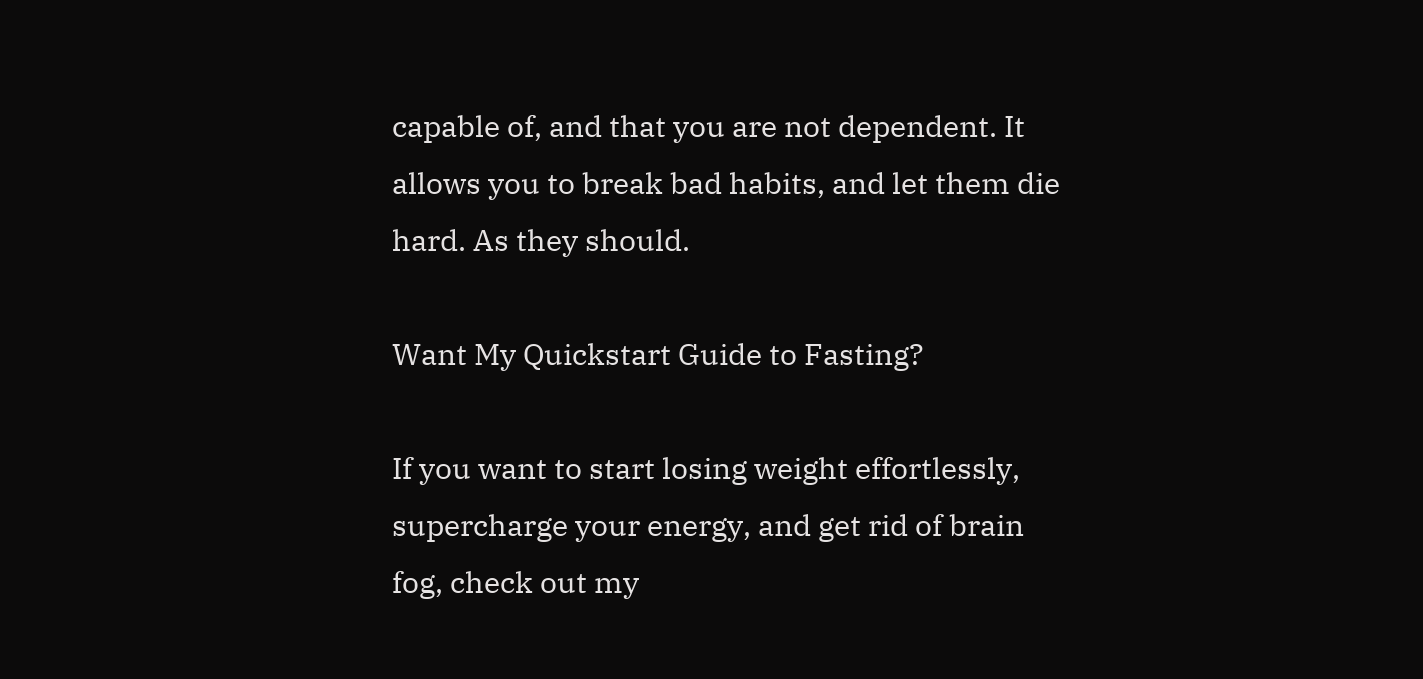capable of, and that you are not dependent. It allows you to break bad habits, and let them die hard. As they should.

Want My Quickstart Guide to Fasting?

If you want to start losing weight effortlessly, supercharge your energy, and get rid of brain fog, check out my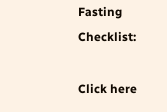Fasting Checklist:

Click here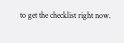to get the checklist right now.